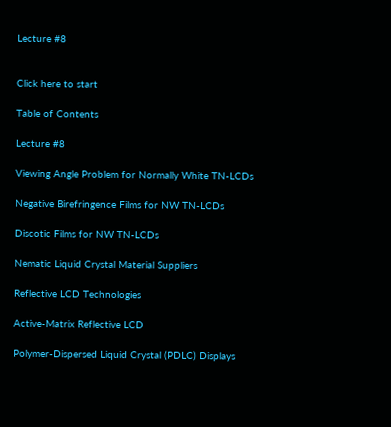Lecture #8


Click here to start

Table of Contents

Lecture #8

Viewing Angle Problem for Normally White TN-LCDs

Negative Birefringence Films for NW TN-LCDs

Discotic Films for NW TN-LCDs

Nematic Liquid Crystal Material Suppliers

Reflective LCD Technologies

Active-Matrix Reflective LCD

Polymer-Dispersed Liquid Crystal (PDLC) Displays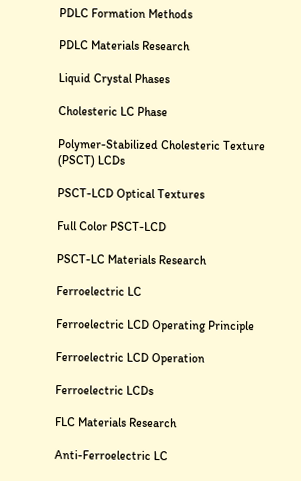PDLC Formation Methods

PDLC Materials Research

Liquid Crystal Phases

Cholesteric LC Phase

Polymer-Stabilized Cholesteric Texture (PSCT) LCDs

PSCT-LCD Optical Textures

Full Color PSCT-LCD

PSCT-LC Materials Research

Ferroelectric LC

Ferroelectric LCD Operating Principle

Ferroelectric LCD Operation

Ferroelectric LCDs

FLC Materials Research

Anti-Ferroelectric LC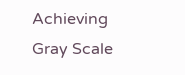Achieving Gray Scale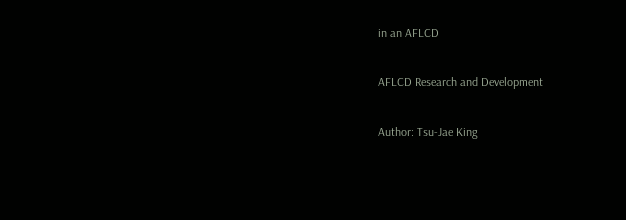in an AFLCD

AFLCD Research and Development

Author: Tsu-Jae King